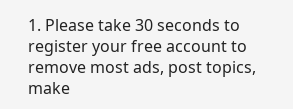1. Please take 30 seconds to register your free account to remove most ads, post topics, make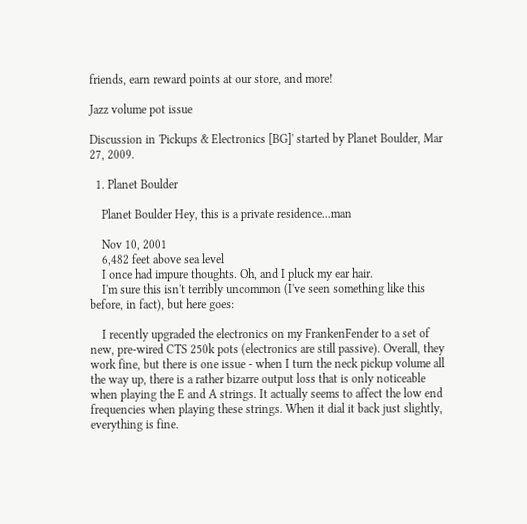friends, earn reward points at our store, and more!

Jazz volume pot issue

Discussion in 'Pickups & Electronics [BG]' started by Planet Boulder, Mar 27, 2009.

  1. Planet Boulder

    Planet Boulder Hey, this is a private residence...man

    Nov 10, 2001
    6,482 feet above sea level
    I once had impure thoughts. Oh, and I pluck my ear hair.
    I'm sure this isn't terribly uncommon (I've seen something like this before, in fact), but here goes:

    I recently upgraded the electronics on my FrankenFender to a set of new, pre-wired CTS 250k pots (electronics are still passive). Overall, they work fine, but there is one issue - when I turn the neck pickup volume all the way up, there is a rather bizarre output loss that is only noticeable when playing the E and A strings. It actually seems to affect the low end frequencies when playing these strings. When it dial it back just slightly, everything is fine.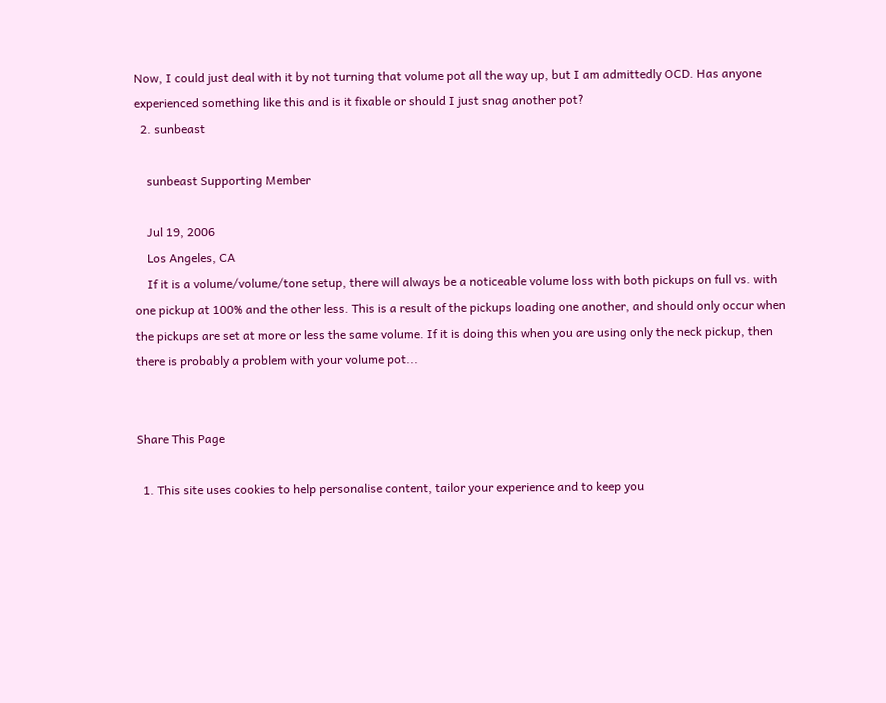Now, I could just deal with it by not turning that volume pot all the way up, but I am admittedly OCD. Has anyone experienced something like this and is it fixable or should I just snag another pot?
  2. sunbeast

    sunbeast Supporting Member

    Jul 19, 2006
    Los Angeles, CA
    If it is a volume/volume/tone setup, there will always be a noticeable volume loss with both pickups on full vs. with one pickup at 100% and the other less. This is a result of the pickups loading one another, and should only occur when the pickups are set at more or less the same volume. If it is doing this when you are using only the neck pickup, then there is probably a problem with your volume pot...


Share This Page

  1. This site uses cookies to help personalise content, tailor your experience and to keep you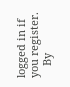logged in if you register.
    By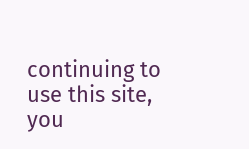continuing to use this site, you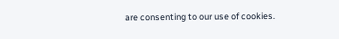are consenting to our use of cookies.